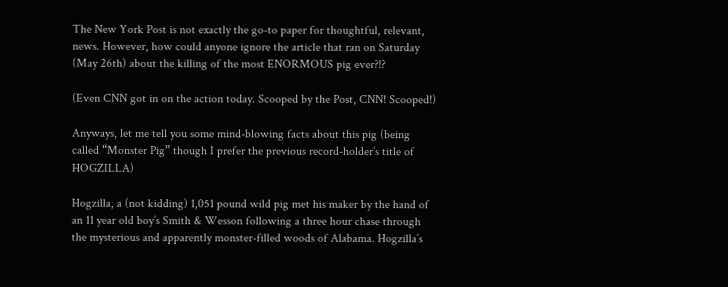The New York Post is not exactly the go-to paper for thoughtful, relevant, news. However, how could anyone ignore the article that ran on Saturday (May 26th) about the killing of the most ENORMOUS pig ever?!?

(Even CNN got in on the action today. Scooped by the Post, CNN! Scooped!)

Anyways, let me tell you some mind-blowing facts about this pig (being called “Monster Pig” though I prefer the previous record-holder’s title of HOGZILLA)

Hogzilla, a (not kidding) 1,051 pound wild pig met his maker by the hand of an 11 year old boy’s Smith & Wesson following a three hour chase through the mysterious and apparently monster-filled woods of Alabama. Hogzilla’s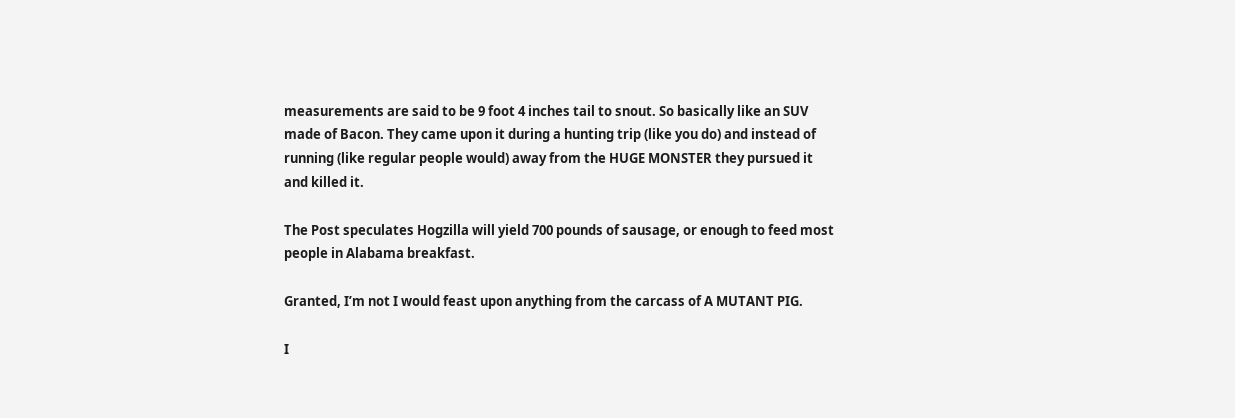measurements are said to be 9 foot 4 inches tail to snout. So basically like an SUV made of Bacon. They came upon it during a hunting trip (like you do) and instead of running (like regular people would) away from the HUGE MONSTER they pursued it and killed it.

The Post speculates Hogzilla will yield 700 pounds of sausage, or enough to feed most people in Alabama breakfast.

Granted, I’m not I would feast upon anything from the carcass of A MUTANT PIG.

I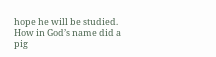hope he will be studied. How in God’s name did a pig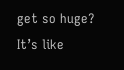get so huge? It’s like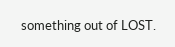something out of LOST.